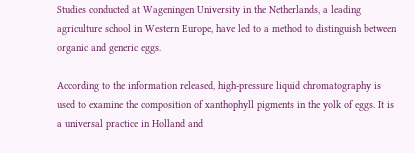Studies conducted at Wageningen University in the Netherlands, a leading agriculture school in Western Europe, have led to a method to distinguish between organic and generic eggs.

According to the information released, high-pressure liquid chromatography is used to examine the composition of xanthophyll pigments in the yolk of eggs. It is a universal practice in Holland and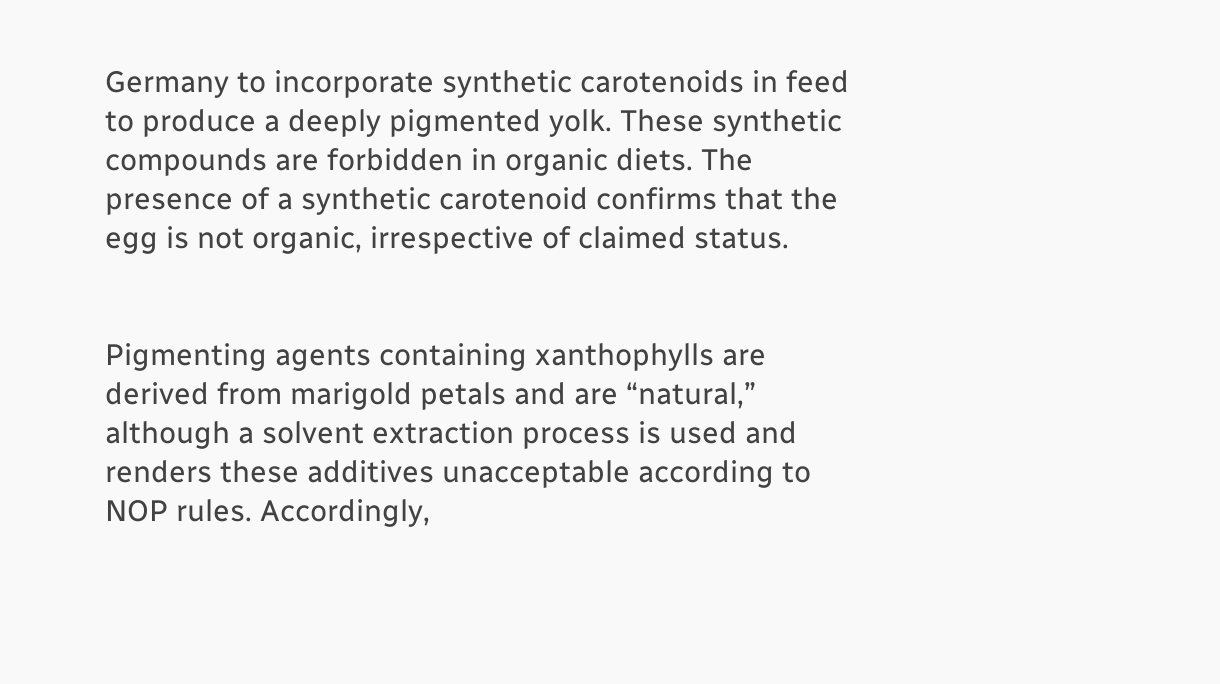Germany to incorporate synthetic carotenoids in feed to produce a deeply pigmented yolk. These synthetic compounds are forbidden in organic diets. The presence of a synthetic carotenoid confirms that the egg is not organic, irrespective of claimed status.


Pigmenting agents containing xanthophylls are derived from marigold petals and are “natural,” although a solvent extraction process is used and renders these additives unacceptable according to NOP rules. Accordingly,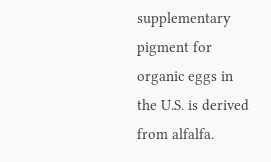supplementary pigment for organic eggs in the U.S. is derived from alfalfa.